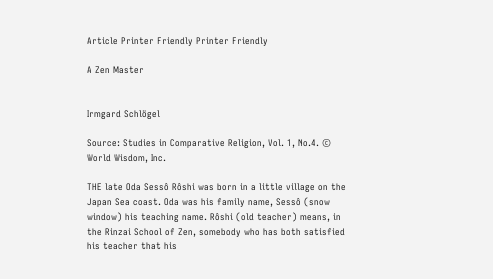Article Printer Friendly Printer Friendly

A Zen Master


Irmgard Schlögel

Source: Studies in Comparative Religion, Vol. 1, No.4. © World Wisdom, Inc.

THE late Oda Sessô Rôshi was born in a little village on the Japan Sea coast. Oda was his family name, Sessô (snow window) his teaching name. Rôshi (old teacher) means, in the Rinzai School of Zen, somebody who has both satisfied his teacher that his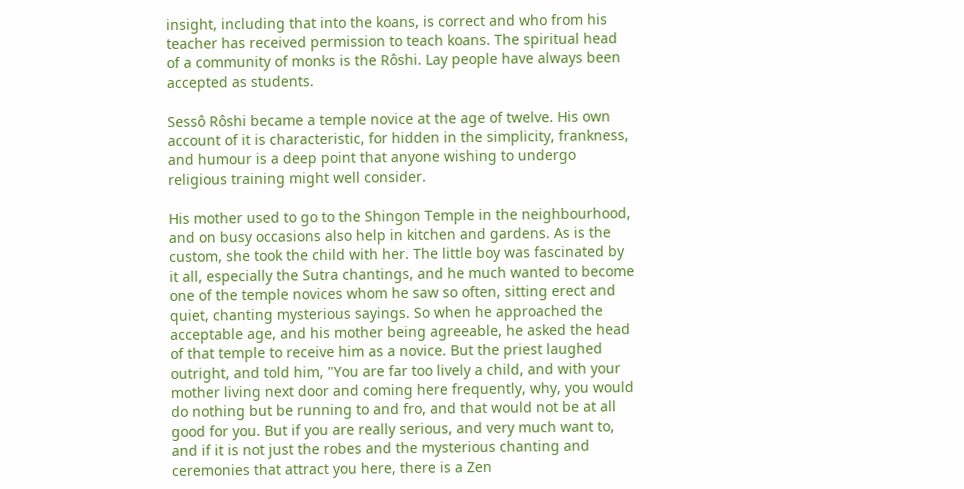insight, including that into the koans, is correct and who from his teacher has received permission to teach koans. The spiritual head of a community of monks is the Rôshi. Lay people have always been accepted as students.

Sessô Rôshi became a temple novice at the age of twelve. His own account of it is characteristic, for hidden in the simplicity, frankness, and humour is a deep point that anyone wishing to undergo religious training might well consider.

His mother used to go to the Shingon Temple in the neighbourhood, and on busy occasions also help in kitchen and gardens. As is the custom, she took the child with her. The little boy was fascinated by it all, especially the Sutra chantings, and he much wanted to become one of the temple novices whom he saw so often, sitting erect and quiet, chanting mysterious sayings. So when he approached the acceptable age, and his mother being agreeable, he asked the head of that temple to receive him as a novice. But the priest laughed outright, and told him, "You are far too lively a child, and with your mother living next door and coming here frequently, why, you would do nothing but be running to and fro, and that would not be at all good for you. But if you are really serious, and very much want to, and if it is not just the robes and the mysterious chanting and ceremonies that attract you here, there is a Zen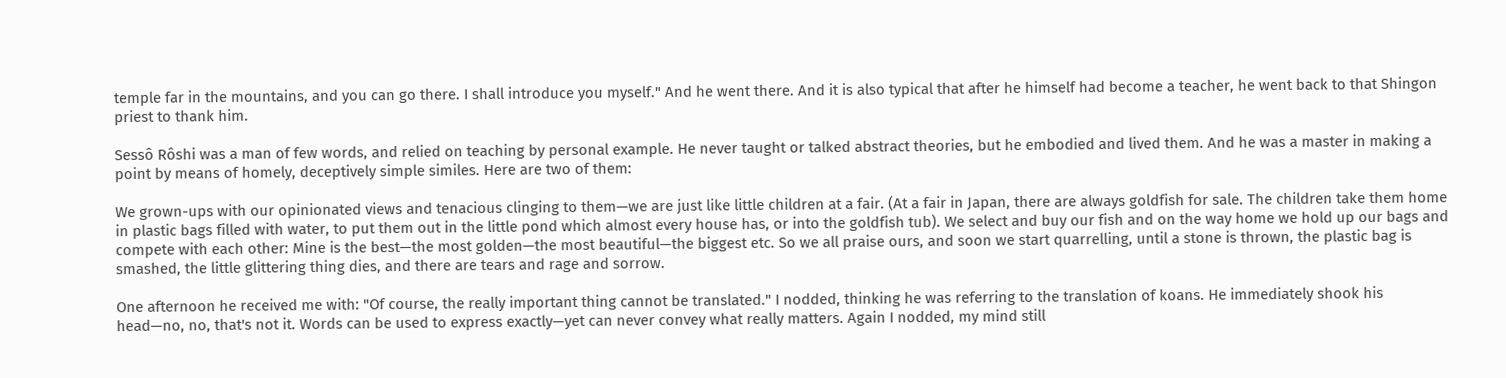temple far in the mountains, and you can go there. I shall introduce you myself." And he went there. And it is also typical that after he himself had become a teacher, he went back to that Shingon priest to thank him.

Sessô Rôshi was a man of few words, and relied on teaching by personal example. He never taught or talked abstract theories, but he embodied and lived them. And he was a master in making a point by means of homely, deceptively simple similes. Here are two of them:

We grown-ups with our opinionated views and tenacious clinging to them—we are just like little children at a fair. (At a fair in Japan, there are always goldfish for sale. The children take them home in plastic bags filled with water, to put them out in the little pond which almost every house has, or into the goldfish tub). We select and buy our fish and on the way home we hold up our bags and compete with each other: Mine is the best—the most golden—the most beautiful—the biggest etc. So we all praise ours, and soon we start quarrelling, until a stone is thrown, the plastic bag is smashed, the little glittering thing dies, and there are tears and rage and sorrow.

One afternoon he received me with: "Of course, the really important thing cannot be translated." I nodded, thinking he was referring to the translation of koans. He immediately shook his head—no, no, that's not it. Words can be used to express exactly—yet can never convey what really matters. Again I nodded, my mind still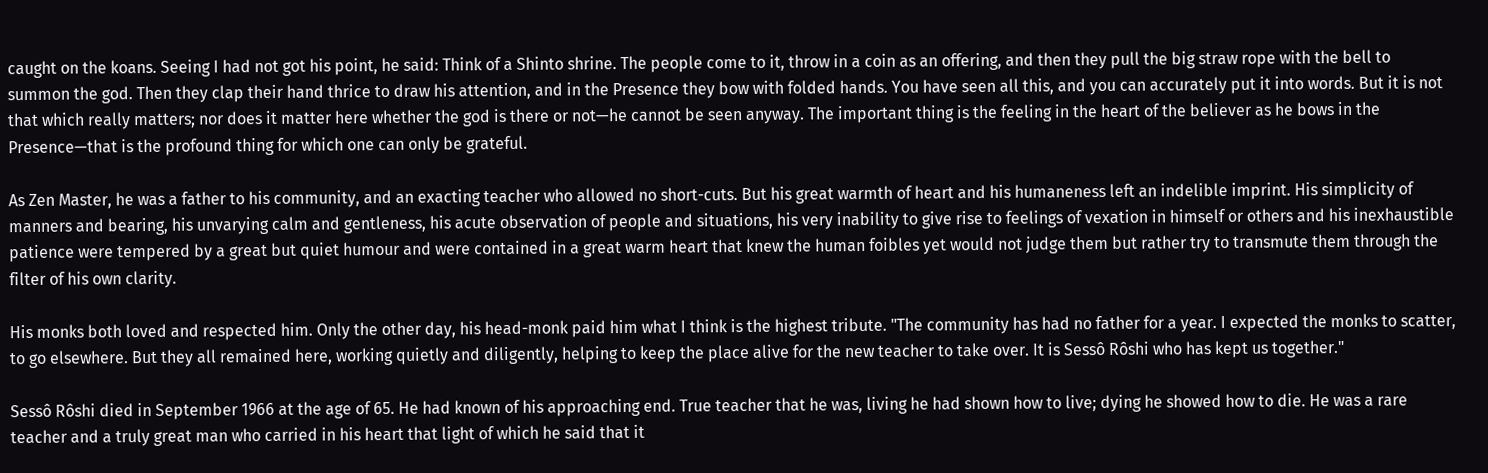caught on the koans. Seeing I had not got his point, he said: Think of a Shinto shrine. The people come to it, throw in a coin as an offering, and then they pull the big straw rope with the bell to summon the god. Then they clap their hand thrice to draw his attention, and in the Presence they bow with folded hands. You have seen all this, and you can accurately put it into words. But it is not that which really matters; nor does it matter here whether the god is there or not—he cannot be seen anyway. The important thing is the feeling in the heart of the believer as he bows in the Presence—that is the profound thing for which one can only be grateful.

As Zen Master, he was a father to his community, and an exacting teacher who allowed no short-cuts. But his great warmth of heart and his humaneness left an indelible imprint. His simplicity of manners and bearing, his unvarying calm and gentleness, his acute observation of people and situations, his very inability to give rise to feelings of vexation in himself or others and his inexhaustible patience were tempered by a great but quiet humour and were contained in a great warm heart that knew the human foibles yet would not judge them but rather try to transmute them through the filter of his own clarity.

His monks both loved and respected him. Only the other day, his head-monk paid him what I think is the highest tribute. "The community has had no father for a year. I expected the monks to scatter, to go elsewhere. But they all remained here, working quietly and diligently, helping to keep the place alive for the new teacher to take over. It is Sessô Rôshi who has kept us together."

Sessô Rôshi died in September 1966 at the age of 65. He had known of his approaching end. True teacher that he was, living he had shown how to live; dying he showed how to die. He was a rare teacher and a truly great man who carried in his heart that light of which he said that it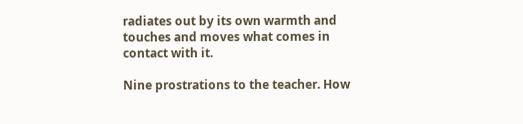radiates out by its own warmth and touches and moves what comes in contact with it.

Nine prostrations to the teacher. How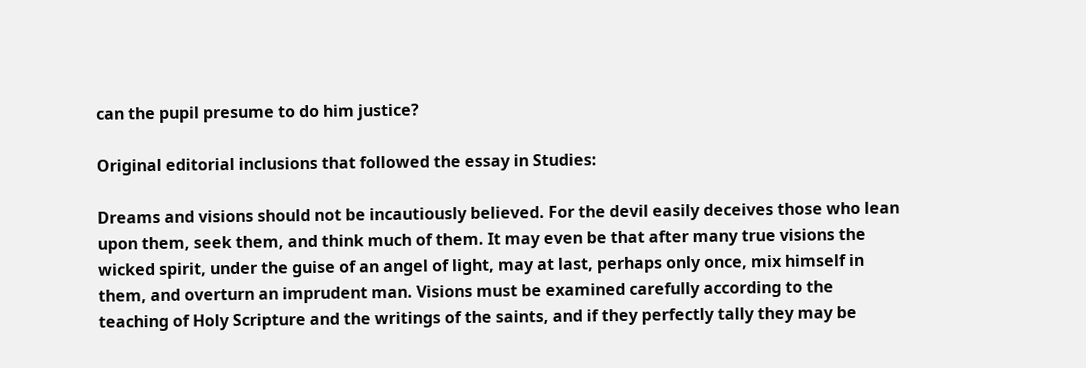can the pupil presume to do him justice?

Original editorial inclusions that followed the essay in Studies:

Dreams and visions should not be incautiously believed. For the devil easily deceives those who lean upon them, seek them, and think much of them. It may even be that after many true visions the wicked spirit, under the guise of an angel of light, may at last, perhaps only once, mix himself in them, and overturn an imprudent man. Visions must be examined carefully according to the teaching of Holy Scripture and the writings of the saints, and if they perfectly tally they may be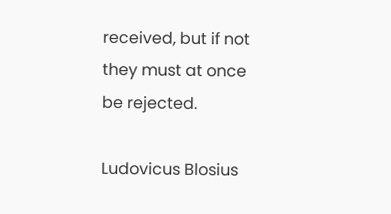received, but if not they must at once be rejected.

Ludovicus Blosius